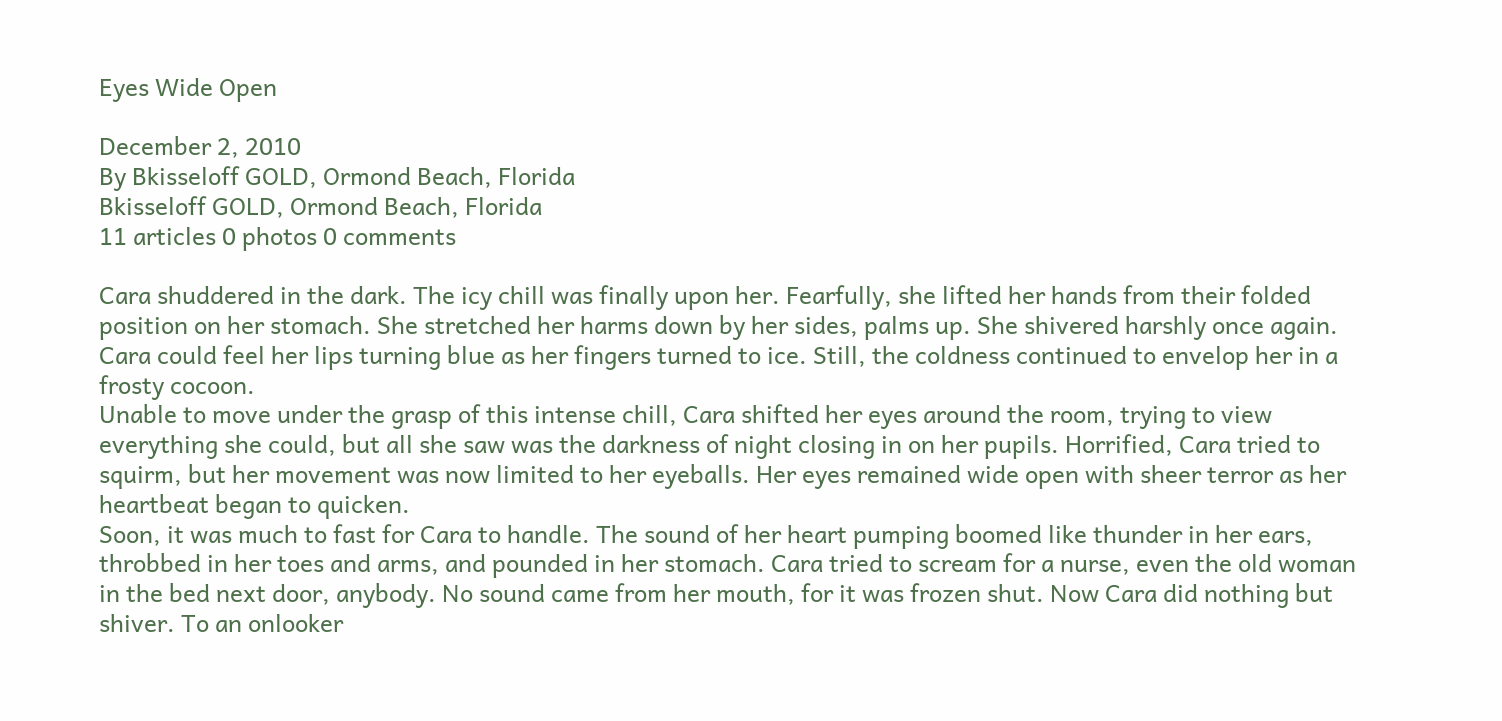Eyes Wide Open

December 2, 2010
By Bkisseloff GOLD, Ormond Beach, Florida
Bkisseloff GOLD, Ormond Beach, Florida
11 articles 0 photos 0 comments

Cara shuddered in the dark. The icy chill was finally upon her. Fearfully, she lifted her hands from their folded position on her stomach. She stretched her harms down by her sides, palms up. She shivered harshly once again. Cara could feel her lips turning blue as her fingers turned to ice. Still, the coldness continued to envelop her in a frosty cocoon.
Unable to move under the grasp of this intense chill, Cara shifted her eyes around the room, trying to view everything she could, but all she saw was the darkness of night closing in on her pupils. Horrified, Cara tried to squirm, but her movement was now limited to her eyeballs. Her eyes remained wide open with sheer terror as her heartbeat began to quicken.
Soon, it was much to fast for Cara to handle. The sound of her heart pumping boomed like thunder in her ears, throbbed in her toes and arms, and pounded in her stomach. Cara tried to scream for a nurse, even the old woman in the bed next door, anybody. No sound came from her mouth, for it was frozen shut. Now Cara did nothing but shiver. To an onlooker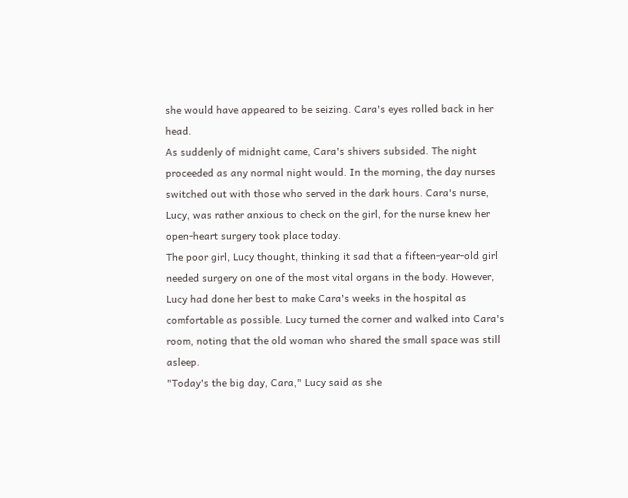she would have appeared to be seizing. Cara's eyes rolled back in her head.
As suddenly of midnight came, Cara's shivers subsided. The night proceeded as any normal night would. In the morning, the day nurses switched out with those who served in the dark hours. Cara's nurse, Lucy, was rather anxious to check on the girl, for the nurse knew her open-heart surgery took place today.
The poor girl, Lucy thought, thinking it sad that a fifteen-year-old girl needed surgery on one of the most vital organs in the body. However, Lucy had done her best to make Cara's weeks in the hospital as comfortable as possible. Lucy turned the corner and walked into Cara's room, noting that the old woman who shared the small space was still asleep.
"Today's the big day, Cara," Lucy said as she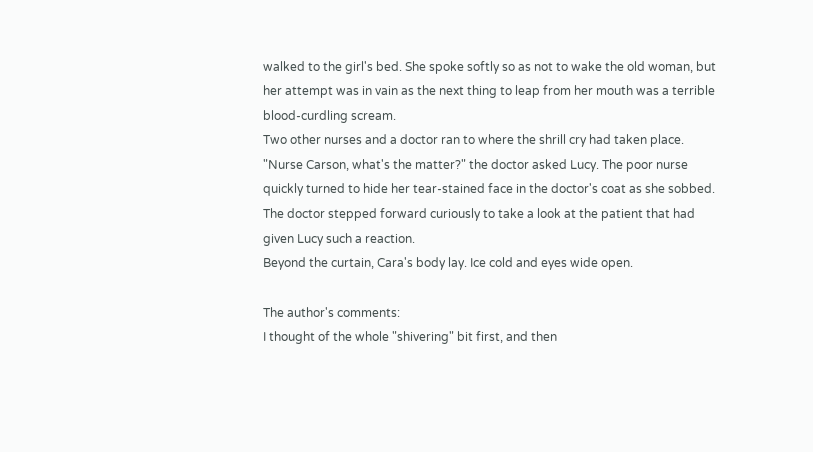walked to the girl's bed. She spoke softly so as not to wake the old woman, but her attempt was in vain as the next thing to leap from her mouth was a terrible blood-curdling scream.
Two other nurses and a doctor ran to where the shrill cry had taken place.
"Nurse Carson, what's the matter?" the doctor asked Lucy. The poor nurse quickly turned to hide her tear-stained face in the doctor's coat as she sobbed. The doctor stepped forward curiously to take a look at the patient that had given Lucy such a reaction.
Beyond the curtain, Cara's body lay. Ice cold and eyes wide open.

The author's comments:
I thought of the whole "shivering" bit first, and then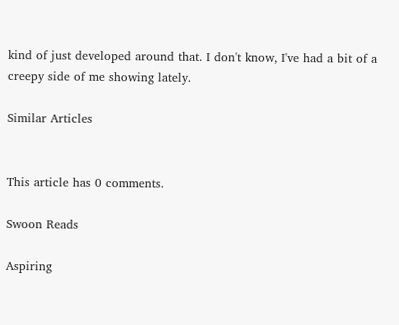kind of just developed around that. I don't know, I've had a bit of a creepy side of me showing lately.

Similar Articles


This article has 0 comments.

Swoon Reads

Aspiring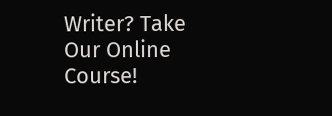Writer? Take Our Online Course!